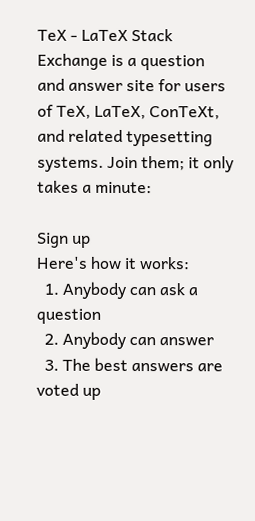TeX - LaTeX Stack Exchange is a question and answer site for users of TeX, LaTeX, ConTeXt, and related typesetting systems. Join them; it only takes a minute:

Sign up
Here's how it works:
  1. Anybody can ask a question
  2. Anybody can answer
  3. The best answers are voted up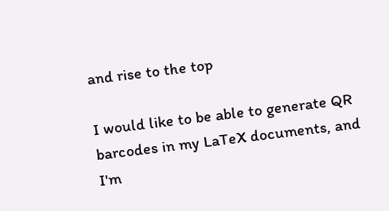and rise to the top

I would like to be able to generate QR barcodes in my LaTeX documents, and I'm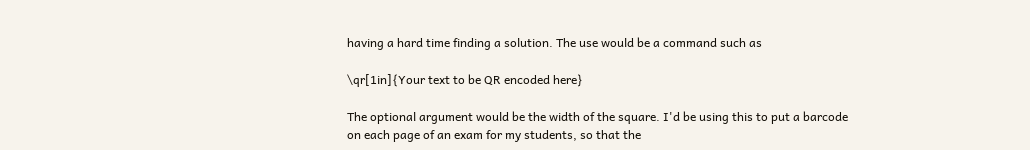having a hard time finding a solution. The use would be a command such as

\qr[1in]{Your text to be QR encoded here}

The optional argument would be the width of the square. I'd be using this to put a barcode on each page of an exam for my students, so that the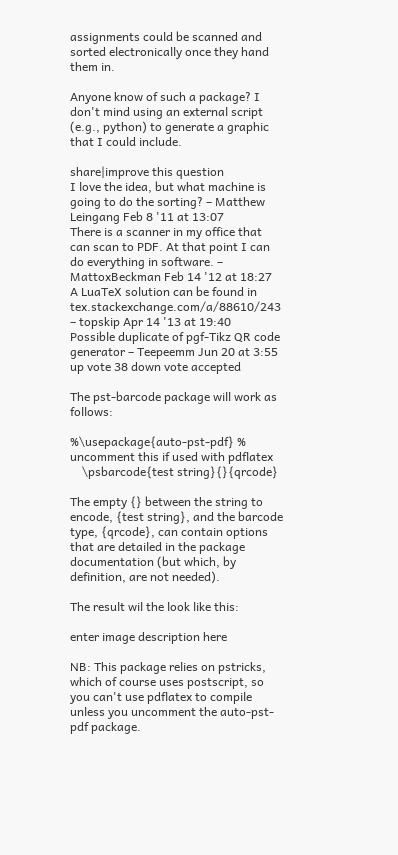assignments could be scanned and sorted electronically once they hand them in.

Anyone know of such a package? I don't mind using an external script (e.g., python) to generate a graphic that I could include.

share|improve this question
I love the idea, but what machine is going to do the sorting? – Matthew Leingang Feb 8 '11 at 13:07
There is a scanner in my office that can scan to PDF. At that point I can do everything in software. – MattoxBeckman Feb 14 '12 at 18:27
A LuaTeX solution can be found in tex.stackexchange.com/a/88610/243 – topskip Apr 14 '13 at 19:40
Possible duplicate of pgf-Tikz QR code generator – Teepeemm Jun 20 at 3:55
up vote 38 down vote accepted

The pst-barcode package will work as follows:

%\usepackage{auto-pst-pdf} % uncomment this if used with pdflatex
    \psbarcode{test string}{}{qrcode}

The empty {} between the string to encode, {test string}, and the barcode type, {qrcode}, can contain options that are detailed in the package documentation (but which, by definition, are not needed).

The result wil the look like this:

enter image description here

NB: This package relies on pstricks, which of course uses postscript, so you can't use pdflatex to compile unless you uncomment the auto-pst-pdf package.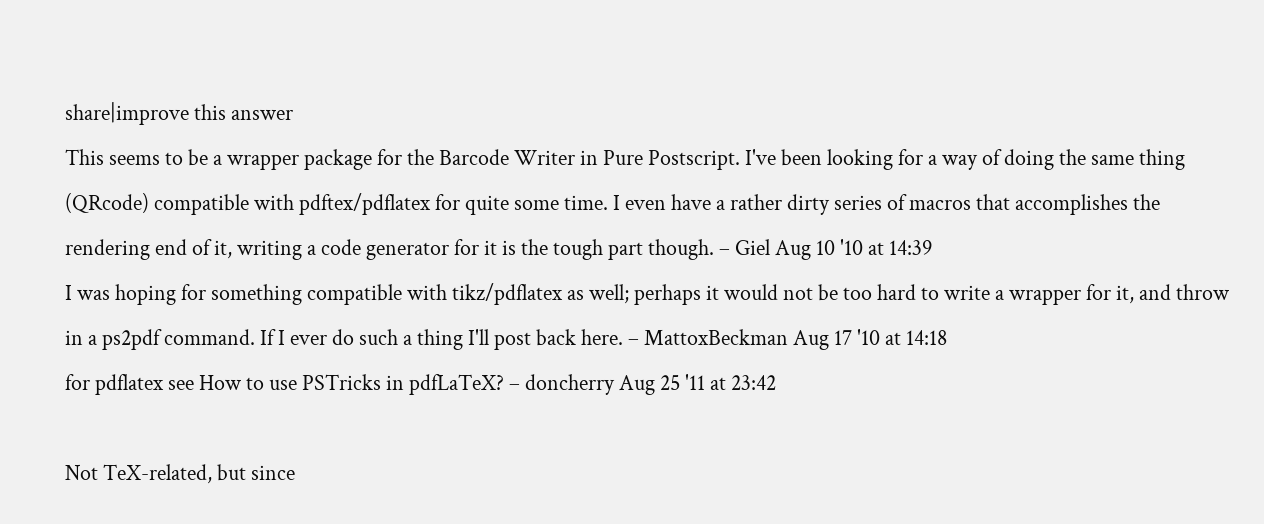share|improve this answer
This seems to be a wrapper package for the Barcode Writer in Pure Postscript. I've been looking for a way of doing the same thing (QRcode) compatible with pdftex/pdflatex for quite some time. I even have a rather dirty series of macros that accomplishes the rendering end of it, writing a code generator for it is the tough part though. – Giel Aug 10 '10 at 14:39
I was hoping for something compatible with tikz/pdflatex as well; perhaps it would not be too hard to write a wrapper for it, and throw in a ps2pdf command. If I ever do such a thing I'll post back here. – MattoxBeckman Aug 17 '10 at 14:18
for pdflatex see How to use PSTricks in pdfLaTeX? – doncherry Aug 25 '11 at 23:42

Not TeX-related, but since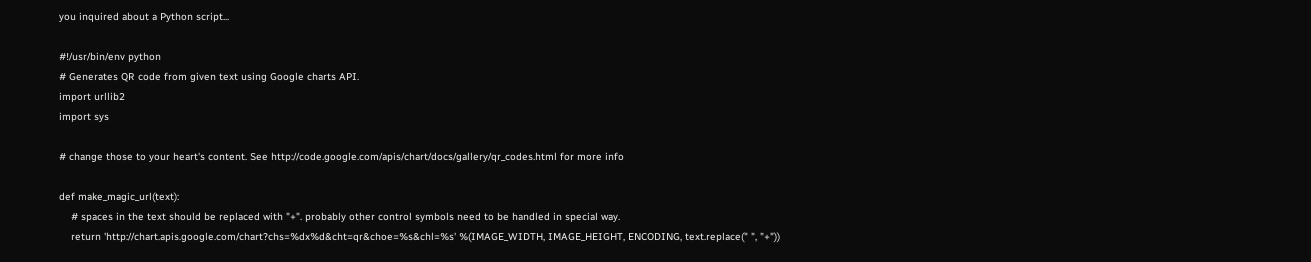you inquired about a Python script...

#!/usr/bin/env python
# Generates QR code from given text using Google charts API.
import urllib2
import sys

# change those to your heart's content. See http://code.google.com/apis/chart/docs/gallery/qr_codes.html for more info

def make_magic_url(text):
    # spaces in the text should be replaced with "+". probably other control symbols need to be handled in special way.
    return 'http://chart.apis.google.com/chart?chs=%dx%d&cht=qr&choe=%s&chl=%s' %(IMAGE_WIDTH, IMAGE_HEIGHT, ENCODING, text.replace(" ", "+"))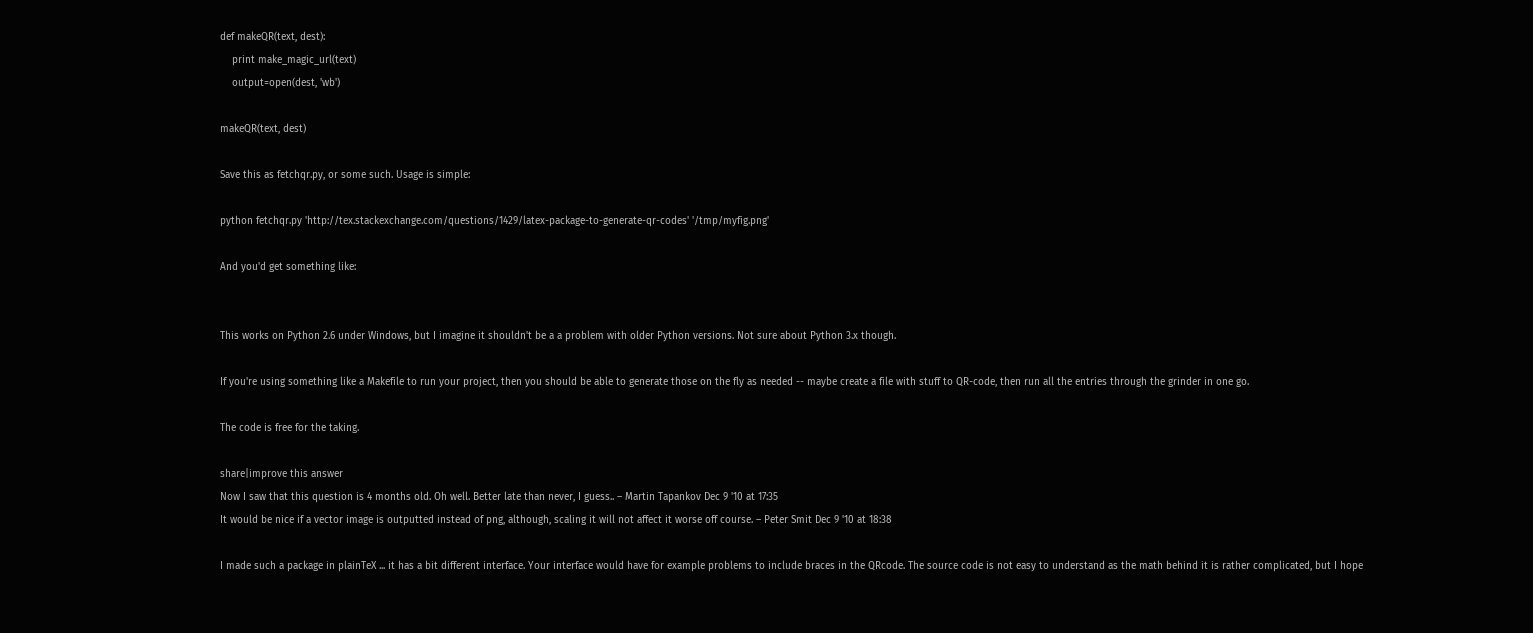def makeQR(text, dest):
    print make_magic_url(text)
    output=open(dest, 'wb')

makeQR(text, dest)

Save this as fetchqr.py, or some such. Usage is simple:

python fetchqr.py 'http://tex.stackexchange.com/questions/1429/latex-package-to-generate-qr-codes' '/tmp/myfig.png'

And you'd get something like:


This works on Python 2.6 under Windows, but I imagine it shouldn't be a a problem with older Python versions. Not sure about Python 3.x though.

If you're using something like a Makefile to run your project, then you should be able to generate those on the fly as needed -- maybe create a file with stuff to QR-code, then run all the entries through the grinder in one go.

The code is free for the taking.

share|improve this answer
Now I saw that this question is 4 months old. Oh well. Better late than never, I guess.. – Martin Tapankov Dec 9 '10 at 17:35
It would be nice if a vector image is outputted instead of png, although, scaling it will not affect it worse off course. – Peter Smit Dec 9 '10 at 18:38

I made such a package in plainTeX ... it has a bit different interface. Your interface would have for example problems to include braces in the QRcode. The source code is not easy to understand as the math behind it is rather complicated, but I hope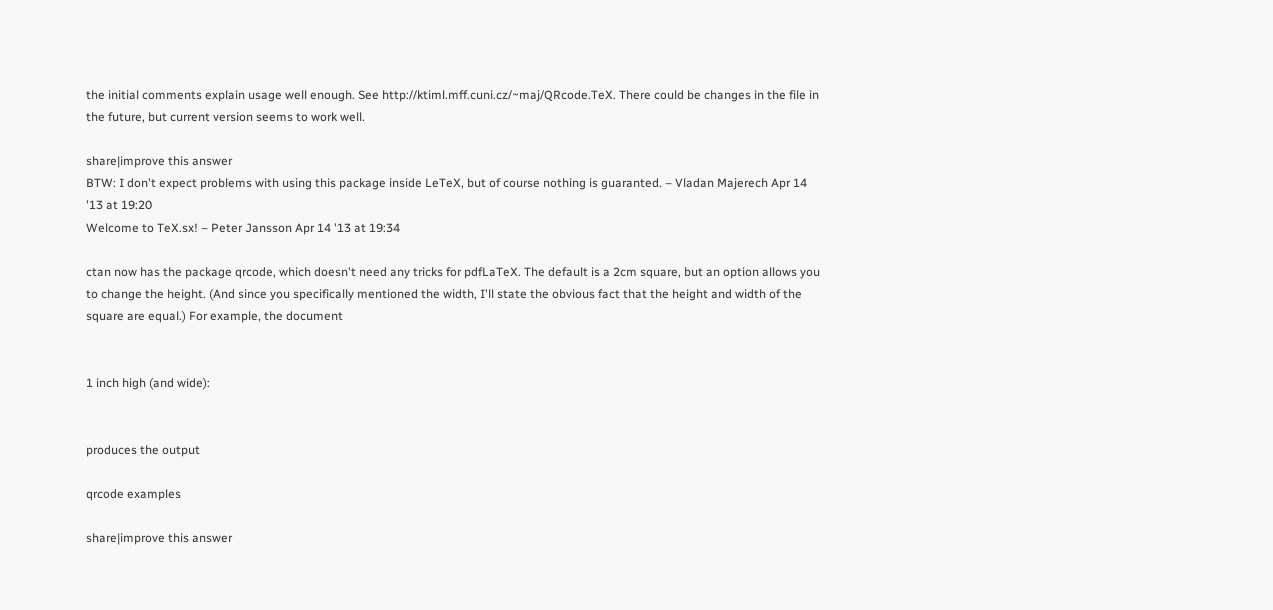the initial comments explain usage well enough. See http://ktiml.mff.cuni.cz/~maj/QRcode.TeX. There could be changes in the file in the future, but current version seems to work well.

share|improve this answer
BTW: I don't expect problems with using this package inside LeTeX, but of course nothing is guaranted. – Vladan Majerech Apr 14 '13 at 19:20
Welcome to TeX.sx! – Peter Jansson Apr 14 '13 at 19:34

ctan now has the package qrcode, which doesn't need any tricks for pdfLaTeX. The default is a 2cm square, but an option allows you to change the height. (And since you specifically mentioned the width, I'll state the obvious fact that the height and width of the square are equal.) For example, the document


1 inch high (and wide):


produces the output

qrcode examples

share|improve this answer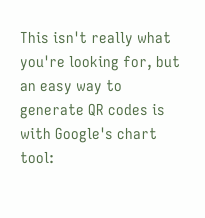This isn't really what you're looking for, but an easy way to generate QR codes is with Google's chart tool: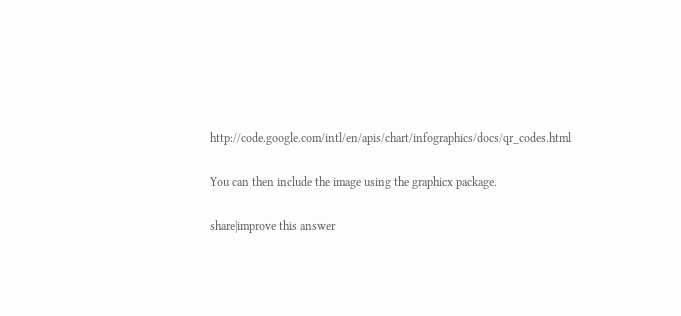http://code.google.com/intl/en/apis/chart/infographics/docs/qr_codes.html

You can then include the image using the graphicx package.

share|improve this answer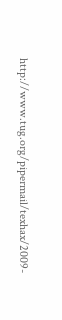http://www.tug.org/pipermail/texhax/2009-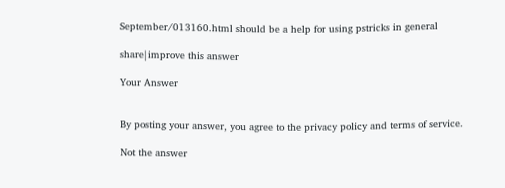September/013160.html should be a help for using pstricks in general

share|improve this answer

Your Answer


By posting your answer, you agree to the privacy policy and terms of service.

Not the answer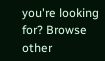you're looking for? Browse other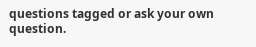questions tagged or ask your own question.